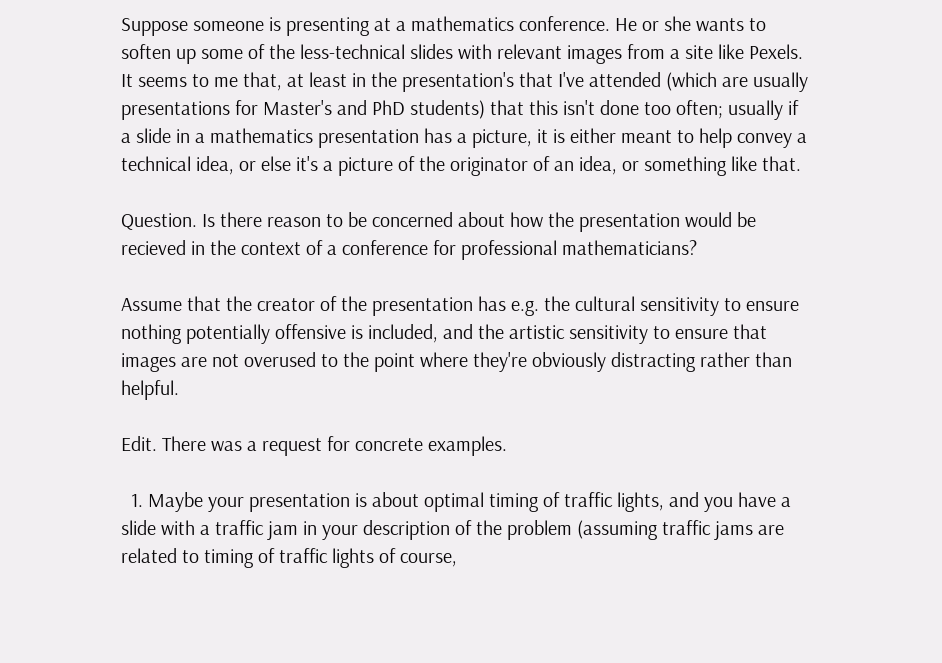Suppose someone is presenting at a mathematics conference. He or she wants to soften up some of the less-technical slides with relevant images from a site like Pexels. It seems to me that, at least in the presentation's that I've attended (which are usually presentations for Master's and PhD students) that this isn't done too often; usually if a slide in a mathematics presentation has a picture, it is either meant to help convey a technical idea, or else it's a picture of the originator of an idea, or something like that.

Question. Is there reason to be concerned about how the presentation would be recieved in the context of a conference for professional mathematicians?

Assume that the creator of the presentation has e.g. the cultural sensitivity to ensure nothing potentially offensive is included, and the artistic sensitivity to ensure that images are not overused to the point where they're obviously distracting rather than helpful.

Edit. There was a request for concrete examples.

  1. Maybe your presentation is about optimal timing of traffic lights, and you have a slide with a traffic jam in your description of the problem (assuming traffic jams are related to timing of traffic lights of course,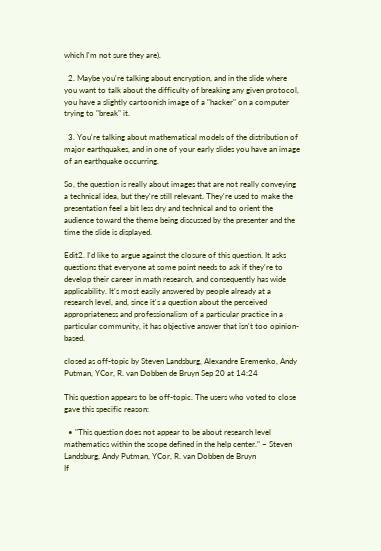which I'm not sure they are).

  2. Maybe you're talking about encryption, and in the slide where you want to talk about the difficulty of breaking any given protocol, you have a slightly cartoonish image of a "hacker" on a computer trying to "break" it.

  3. You're talking about mathematical models of the distribution of major earthquakes, and in one of your early slides you have an image of an earthquake occurring.

So, the question is really about images that are not really conveying a technical idea, but they're still relevant. They're used to make the presentation feel a bit less dry and technical and to orient the audience toward the theme being discussed by the presenter and the time the slide is displayed.

Edit2. I'd like to argue against the closure of this question. It asks questions that everyone at some point needs to ask if they're to develop their career in math research, and consequently has wide applicability. It's most easily answered by people already at a research level, and, since it's a question about the perceived appropriateness and professionalism of a particular practice in a particular community, it has objective answer that isn't too opinion-based.

closed as off-topic by Steven Landsburg, Alexandre Eremenko, Andy Putman, YCor, R. van Dobben de Bruyn Sep 20 at 14:24

This question appears to be off-topic. The users who voted to close gave this specific reason:

  • "This question does not appear to be about research level mathematics within the scope defined in the help center." – Steven Landsburg, Andy Putman, YCor, R. van Dobben de Bruyn
If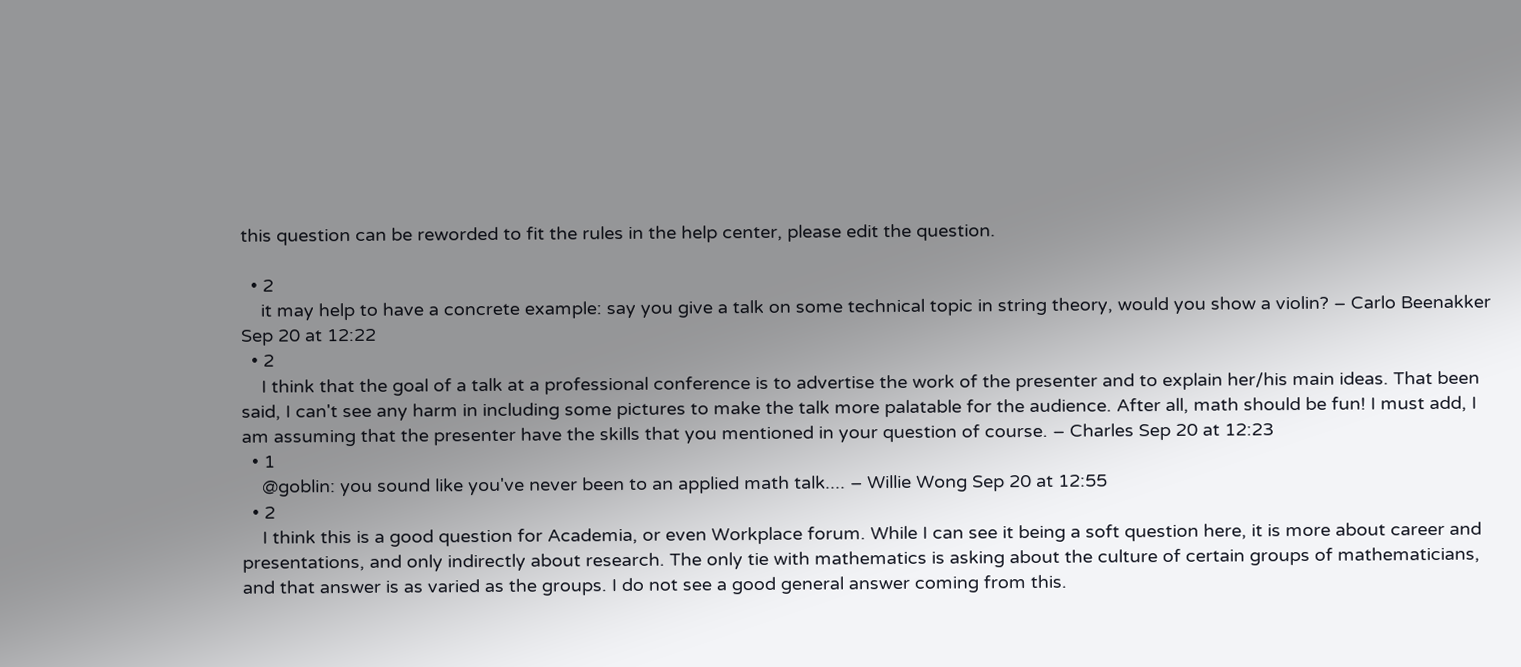this question can be reworded to fit the rules in the help center, please edit the question.

  • 2
    it may help to have a concrete example: say you give a talk on some technical topic in string theory, would you show a violin? – Carlo Beenakker Sep 20 at 12:22
  • 2
    I think that the goal of a talk at a professional conference is to advertise the work of the presenter and to explain her/his main ideas. That been said, I can't see any harm in including some pictures to make the talk more palatable for the audience. After all, math should be fun! I must add, I am assuming that the presenter have the skills that you mentioned in your question of course. – Charles Sep 20 at 12:23
  • 1
    @goblin: you sound like you've never been to an applied math talk.... – Willie Wong Sep 20 at 12:55
  • 2
    I think this is a good question for Academia, or even Workplace forum. While I can see it being a soft question here, it is more about career and presentations, and only indirectly about research. The only tie with mathematics is asking about the culture of certain groups of mathematicians, and that answer is as varied as the groups. I do not see a good general answer coming from this.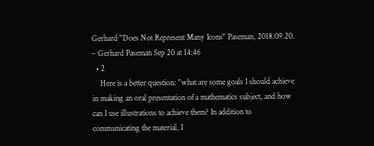Gerhard "Does Not Represent Many Icons" Paseman, 2018.09.20. – Gerhard Paseman Sep 20 at 14:46
  • 2
    Here is a better question: "what are some goals I should achieve in making an oral presentation of a mathematics subject, and how can I use illustrations to achieve them? In addition to communicating the material, I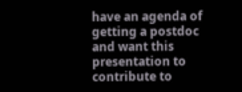have an agenda of getting a postdoc and want this presentation to contribute to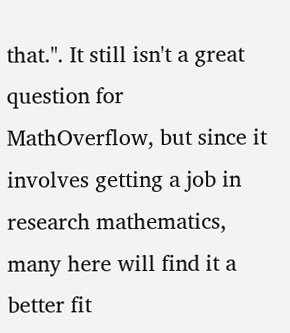that.". It still isn't a great question for MathOverflow, but since it involves getting a job in research mathematics, many here will find it a better fit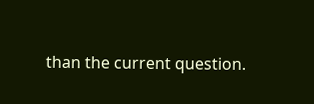than the current question.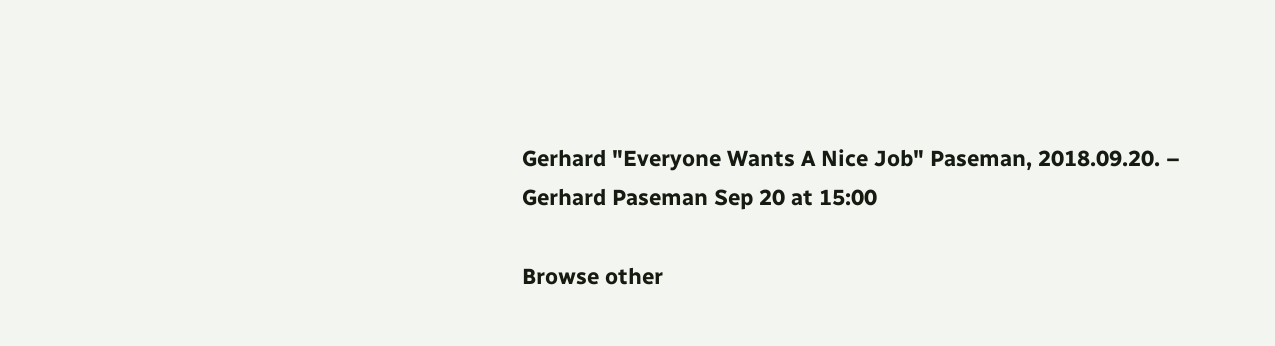Gerhard "Everyone Wants A Nice Job" Paseman, 2018.09.20. – Gerhard Paseman Sep 20 at 15:00

Browse other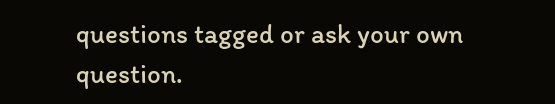questions tagged or ask your own question.